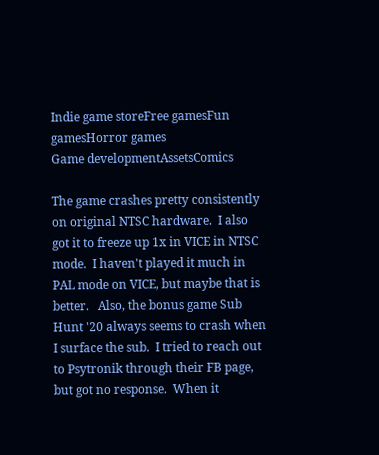Indie game storeFree gamesFun gamesHorror games
Game developmentAssetsComics

The game crashes pretty consistently on original NTSC hardware.  I also got it to freeze up 1x in VICE in NTSC mode.  I haven't played it much in  PAL mode on VICE, but maybe that is better.   Also, the bonus game Sub Hunt '20 always seems to crash when I surface the sub.  I tried to reach out to Psytronik through their FB page, but got no response.  When it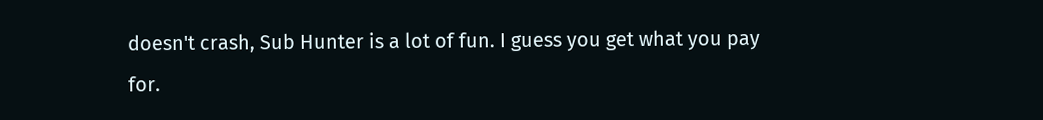doesn't crash, Sub Hunter is a lot of fun. I guess you get what you pay for.